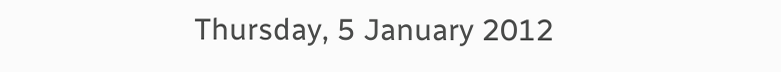Thursday, 5 January 2012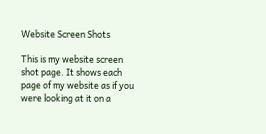Website Screen Shots

This is my website screen shot page. It shows each page of my website as if you were looking at it on a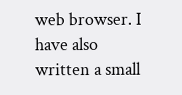web browser. I have also written a small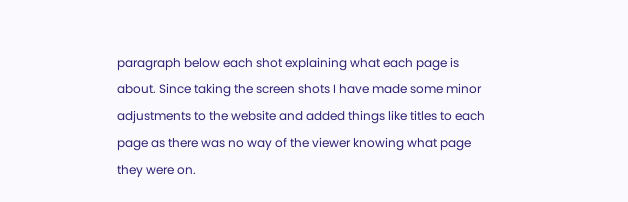paragraph below each shot explaining what each page is about. Since taking the screen shots I have made some minor adjustments to the website and added things like titles to each page as there was no way of the viewer knowing what page they were on.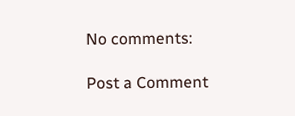No comments:

Post a Comment